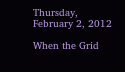Thursday, February 2, 2012

When the Grid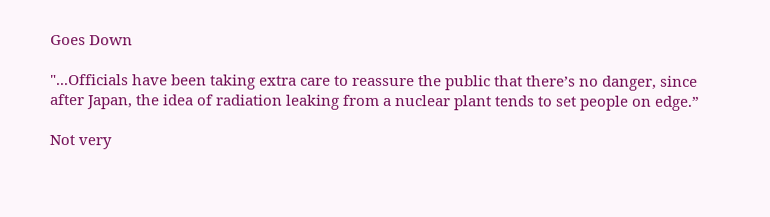Goes Down

"...Officials have been taking extra care to reassure the public that there’s no danger, since after Japan, the idea of radiation leaking from a nuclear plant tends to set people on edge.”

Not very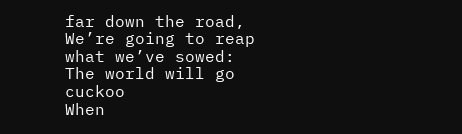far down the road,
We’re going to reap what we’ve sowed:
The world will go cuckoo
When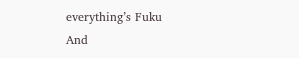everything’s Fuku
And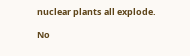nuclear plants all explode.

No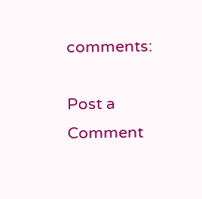comments:

Post a Comment